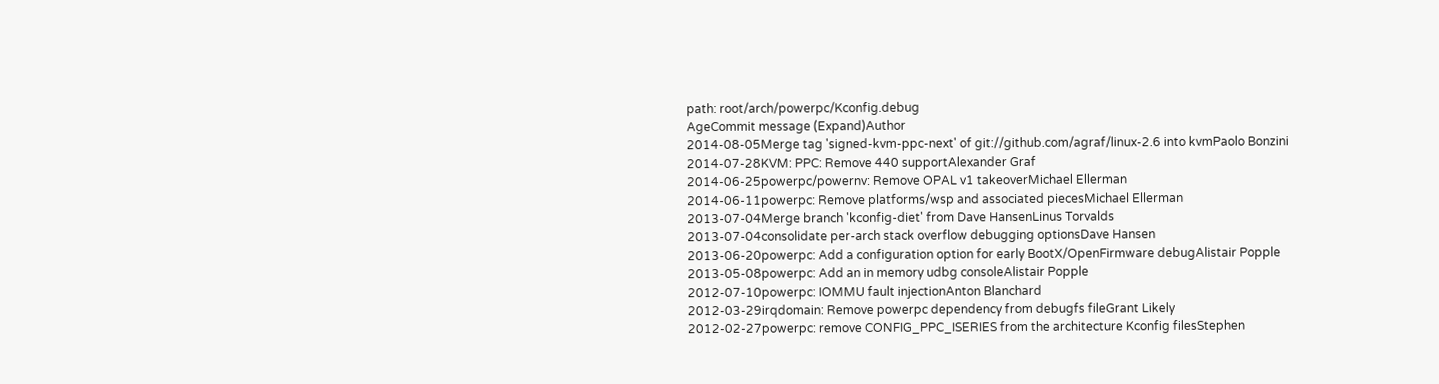path: root/arch/powerpc/Kconfig.debug
AgeCommit message (Expand)Author
2014-08-05Merge tag 'signed-kvm-ppc-next' of git://github.com/agraf/linux-2.6 into kvmPaolo Bonzini
2014-07-28KVM: PPC: Remove 440 supportAlexander Graf
2014-06-25powerpc/powernv: Remove OPAL v1 takeoverMichael Ellerman
2014-06-11powerpc: Remove platforms/wsp and associated piecesMichael Ellerman
2013-07-04Merge branch 'kconfig-diet' from Dave HansenLinus Torvalds
2013-07-04consolidate per-arch stack overflow debugging optionsDave Hansen
2013-06-20powerpc: Add a configuration option for early BootX/OpenFirmware debugAlistair Popple
2013-05-08powerpc: Add an in memory udbg consoleAlistair Popple
2012-07-10powerpc: IOMMU fault injectionAnton Blanchard
2012-03-29irqdomain: Remove powerpc dependency from debugfs fileGrant Likely
2012-02-27powerpc: remove CONFIG_PPC_ISERIES from the architecture Kconfig filesStephen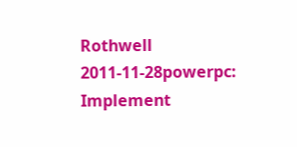Rothwell
2011-11-28powerpc: Implement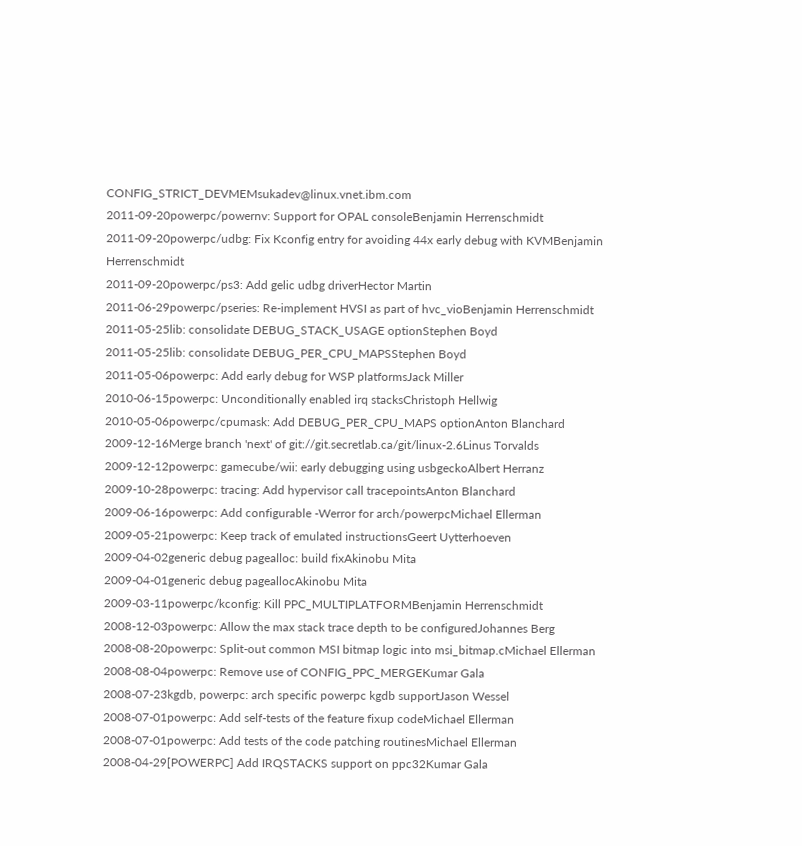CONFIG_STRICT_DEVMEMsukadev@linux.vnet.ibm.com
2011-09-20powerpc/powernv: Support for OPAL consoleBenjamin Herrenschmidt
2011-09-20powerpc/udbg: Fix Kconfig entry for avoiding 44x early debug with KVMBenjamin Herrenschmidt
2011-09-20powerpc/ps3: Add gelic udbg driverHector Martin
2011-06-29powerpc/pseries: Re-implement HVSI as part of hvc_vioBenjamin Herrenschmidt
2011-05-25lib: consolidate DEBUG_STACK_USAGE optionStephen Boyd
2011-05-25lib: consolidate DEBUG_PER_CPU_MAPSStephen Boyd
2011-05-06powerpc: Add early debug for WSP platformsJack Miller
2010-06-15powerpc: Unconditionally enabled irq stacksChristoph Hellwig
2010-05-06powerpc/cpumask: Add DEBUG_PER_CPU_MAPS optionAnton Blanchard
2009-12-16Merge branch 'next' of git://git.secretlab.ca/git/linux-2.6Linus Torvalds
2009-12-12powerpc: gamecube/wii: early debugging using usbgeckoAlbert Herranz
2009-10-28powerpc: tracing: Add hypervisor call tracepointsAnton Blanchard
2009-06-16powerpc: Add configurable -Werror for arch/powerpcMichael Ellerman
2009-05-21powerpc: Keep track of emulated instructionsGeert Uytterhoeven
2009-04-02generic debug pagealloc: build fixAkinobu Mita
2009-04-01generic debug pageallocAkinobu Mita
2009-03-11powerpc/kconfig: Kill PPC_MULTIPLATFORMBenjamin Herrenschmidt
2008-12-03powerpc: Allow the max stack trace depth to be configuredJohannes Berg
2008-08-20powerpc: Split-out common MSI bitmap logic into msi_bitmap.cMichael Ellerman
2008-08-04powerpc: Remove use of CONFIG_PPC_MERGEKumar Gala
2008-07-23kgdb, powerpc: arch specific powerpc kgdb supportJason Wessel
2008-07-01powerpc: Add self-tests of the feature fixup codeMichael Ellerman
2008-07-01powerpc: Add tests of the code patching routinesMichael Ellerman
2008-04-29[POWERPC] Add IRQSTACKS support on ppc32Kumar Gala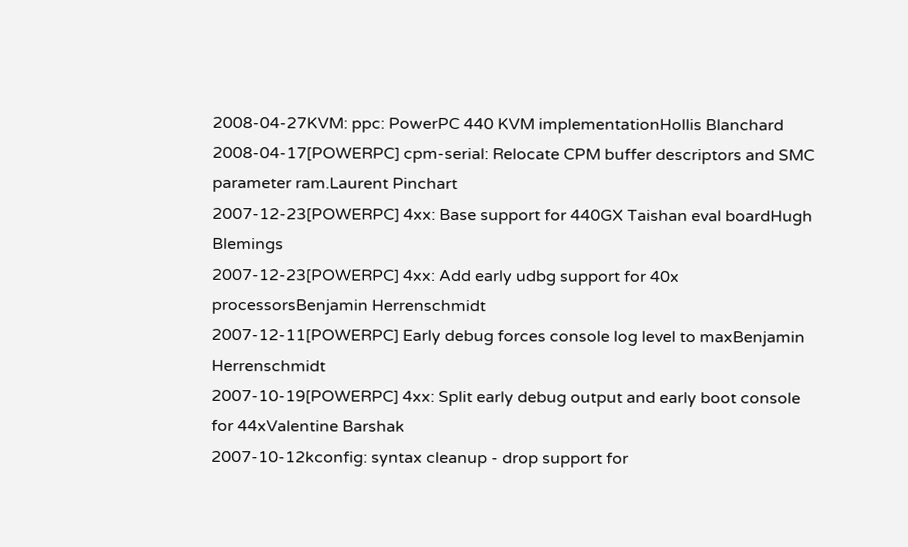2008-04-27KVM: ppc: PowerPC 440 KVM implementationHollis Blanchard
2008-04-17[POWERPC] cpm-serial: Relocate CPM buffer descriptors and SMC parameter ram.Laurent Pinchart
2007-12-23[POWERPC] 4xx: Base support for 440GX Taishan eval boardHugh Blemings
2007-12-23[POWERPC] 4xx: Add early udbg support for 40x processorsBenjamin Herrenschmidt
2007-12-11[POWERPC] Early debug forces console log level to maxBenjamin Herrenschmidt
2007-10-19[POWERPC] 4xx: Split early debug output and early boot console for 44xValentine Barshak
2007-10-12kconfig: syntax cleanup - drop support for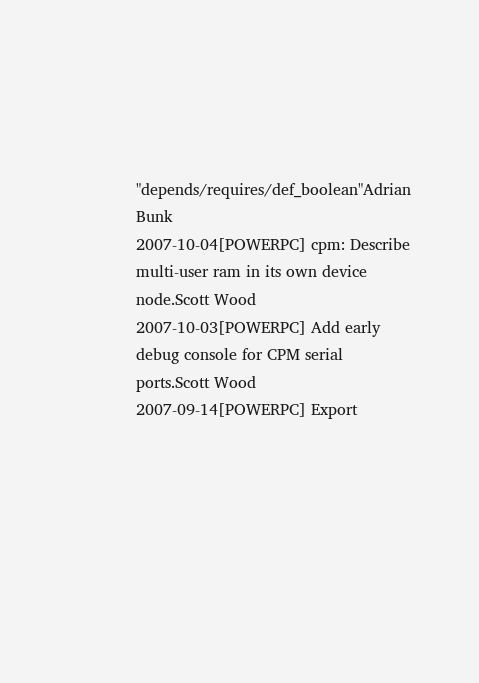"depends/requires/def_boolean"Adrian Bunk
2007-10-04[POWERPC] cpm: Describe multi-user ram in its own device node.Scott Wood
2007-10-03[POWERPC] Add early debug console for CPM serial ports.Scott Wood
2007-09-14[POWERPC] Export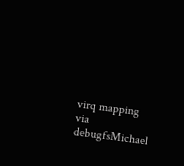virq mapping via debugfsMichael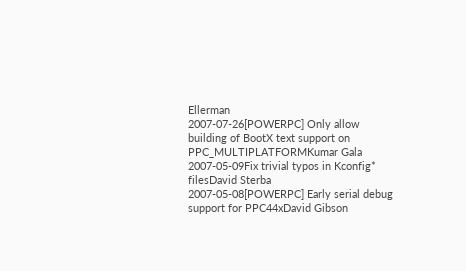Ellerman
2007-07-26[POWERPC] Only allow building of BootX text support on PPC_MULTIPLATFORMKumar Gala
2007-05-09Fix trivial typos in Kconfig* filesDavid Sterba
2007-05-08[POWERPC] Early serial debug support for PPC44xDavid Gibson